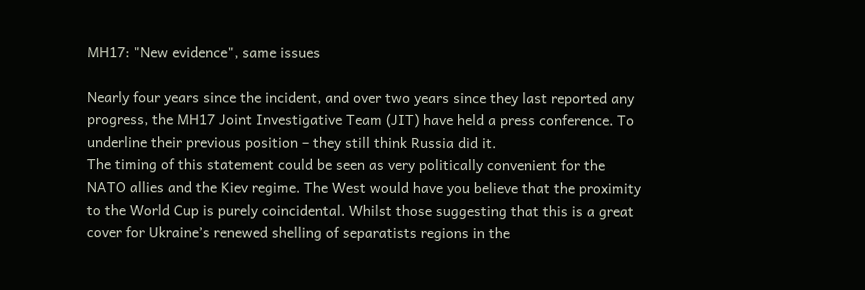MH17: "New evidence", same issues

Nearly four years since the incident, and over two years since they last reported any progress, the MH17 Joint Investigative Team (JIT) have held a press conference. To underline their previous position – they still think Russia did it.
The timing of this statement could be seen as very politically convenient for the NATO allies and the Kiev regime. The West would have you believe that the proximity to the World Cup is purely coincidental. Whilst those suggesting that this is a great cover for Ukraine’s renewed shelling of separatists regions in the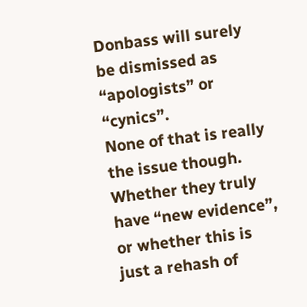Donbass will surely be dismissed as “apologists” or “cynics”.
None of that is really the issue though.
Whether they truly have “new evidence”, or whether this is just a rehash of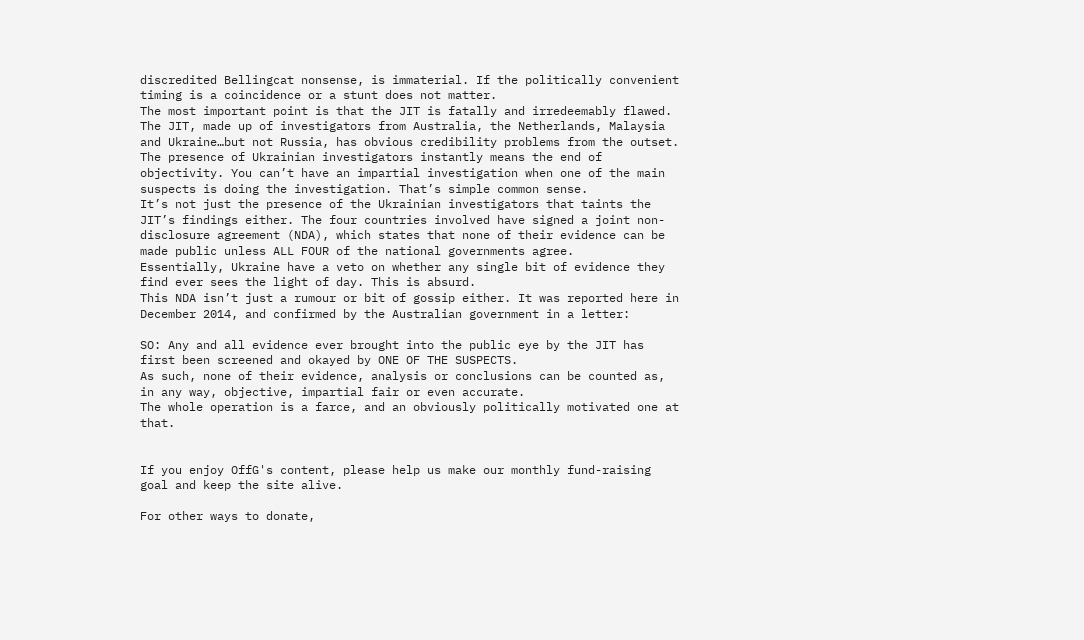discredited Bellingcat nonsense, is immaterial. If the politically convenient timing is a coincidence or a stunt does not matter.
The most important point is that the JIT is fatally and irredeemably flawed.
The JIT, made up of investigators from Australia, the Netherlands, Malaysia and Ukraine…but not Russia, has obvious credibility problems from the outset. The presence of Ukrainian investigators instantly means the end of objectivity. You can’t have an impartial investigation when one of the main suspects is doing the investigation. That’s simple common sense.
It’s not just the presence of the Ukrainian investigators that taints the JIT’s findings either. The four countries involved have signed a joint non-disclosure agreement (NDA), which states that none of their evidence can be made public unless ALL FOUR of the national governments agree.
Essentially, Ukraine have a veto on whether any single bit of evidence they find ever sees the light of day. This is absurd.
This NDA isn’t just a rumour or bit of gossip either. It was reported here in December 2014, and confirmed by the Australian government in a letter:

SO: Any and all evidence ever brought into the public eye by the JIT has first been screened and okayed by ONE OF THE SUSPECTS.
As such, none of their evidence, analysis or conclusions can be counted as, in any way, objective, impartial fair or even accurate.
The whole operation is a farce, and an obviously politically motivated one at that.


If you enjoy OffG's content, please help us make our monthly fund-raising goal and keep the site alive.

For other ways to donate,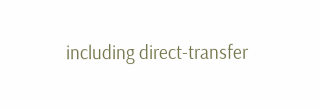including direct-transfer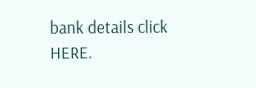bank details click HERE.